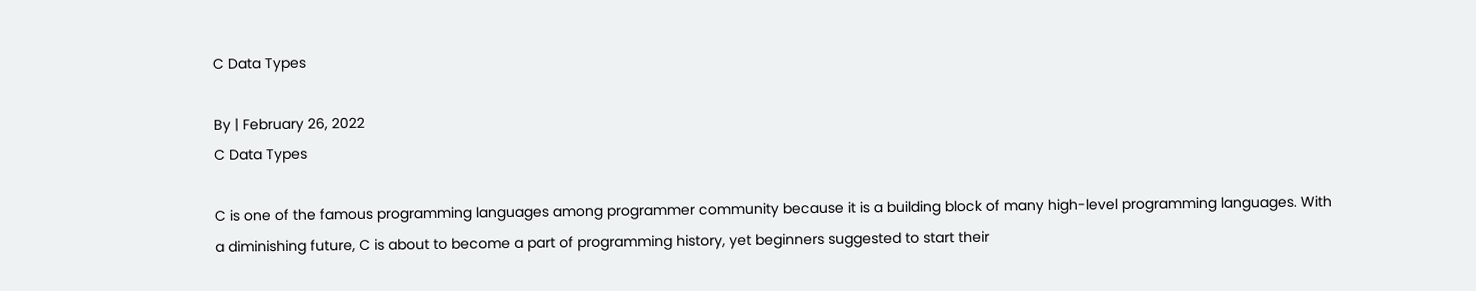C Data Types

By | February 26, 2022
C Data Types

C is one of the famous programming languages among programmer community because it is a building block of many high-level programming languages. With a diminishing future, C is about to become a part of programming history, yet beginners suggested to start their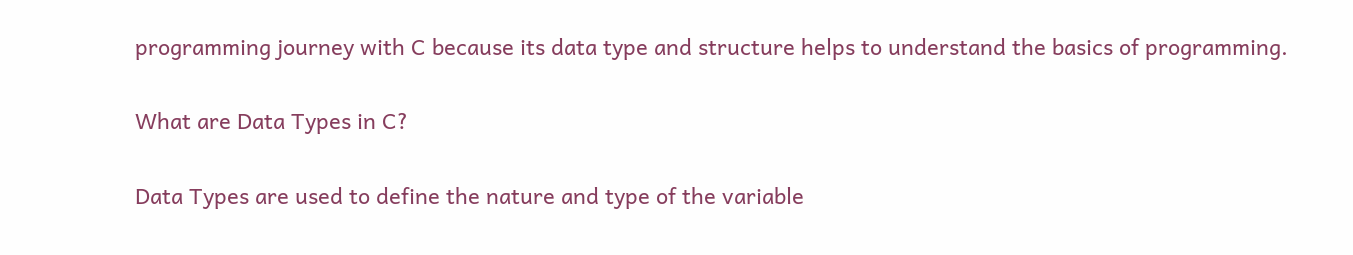programming journey with C because its data type and structure helps to understand the basics of programming.

What are Data Types in C?

Data Types are used to define the nature and type of the variable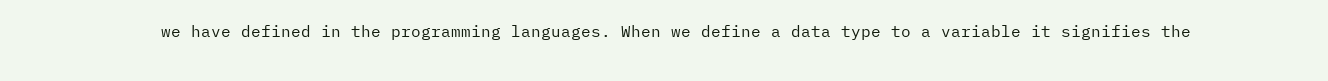we have defined in the programming languages. When we define a data type to a variable it signifies the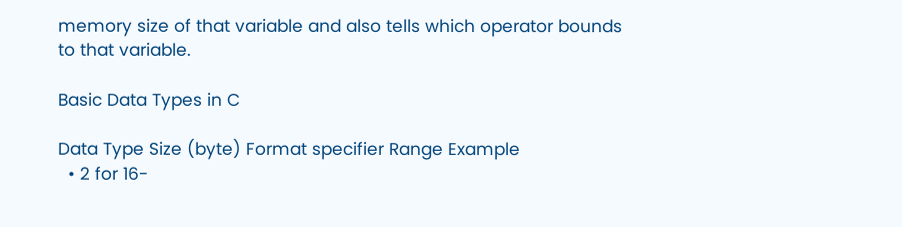memory size of that variable and also tells which operator bounds to that variable.

Basic Data Types in C

Data Type Size (byte) Format specifier Range Example
  • 2 for 16-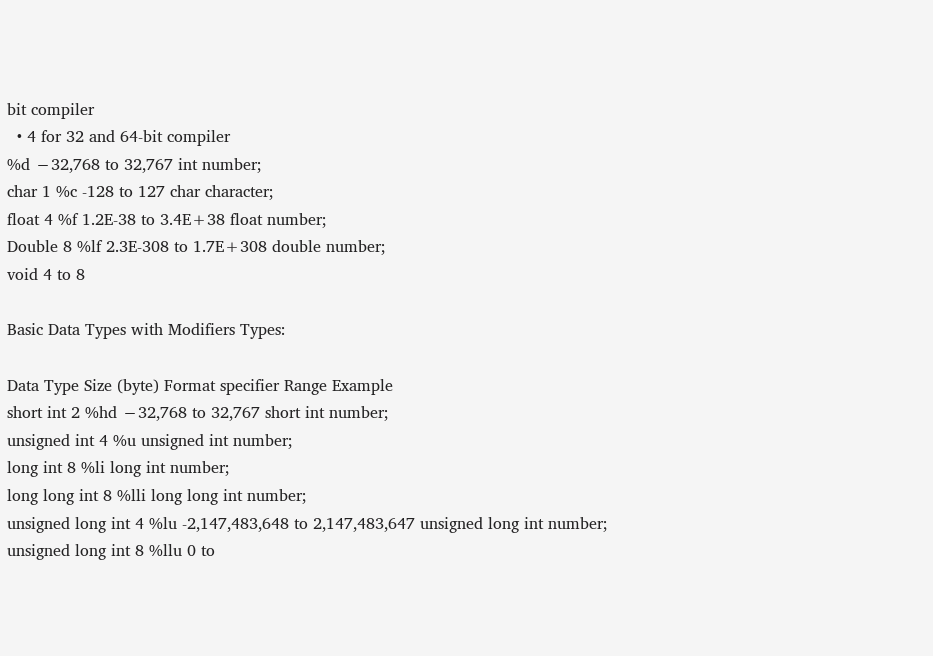bit compiler
  • 4 for 32 and 64-bit compiler
%d −32,768 to 32,767 int number;
char 1 %c -128 to 127 char character;
float 4 %f 1.2E-38 to 3.4E+38 float number;
Double 8 %lf 2.3E-308 to 1.7E+308 double number;
void 4 to 8

Basic Data Types with Modifiers Types:

Data Type Size (byte) Format specifier Range Example
short int 2 %hd −32,768 to 32,767 short int number;
unsigned int 4 %u unsigned int number;
long int 8 %li long int number;
long long int 8 %lli long long int number;
unsigned long int 4 %lu -2,147,483,648 to 2,147,483,647 unsigned long int number;
unsigned long int 8 %llu 0 to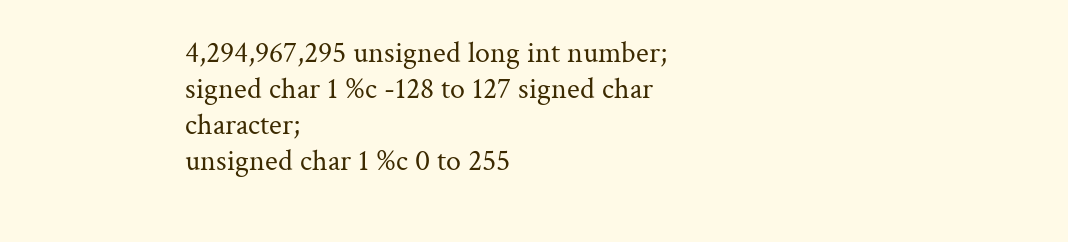4,294,967,295 unsigned long int number;
signed char 1 %c -128 to 127 signed char character;
unsigned char 1 %c 0 to 255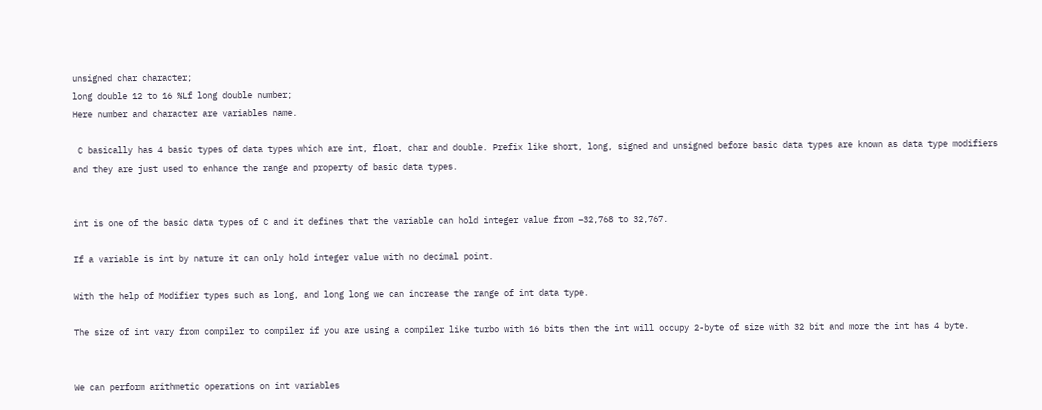unsigned char character;
long double 12 to 16 %Lf long double number;
Here number and character are variables name.

 C basically has 4 basic types of data types which are int, float, char and double. Prefix like short, long, signed and unsigned before basic data types are known as data type modifiers and they are just used to enhance the range and property of basic data types.


int is one of the basic data types of C and it defines that the variable can hold integer value from −32,768 to 32,767.

If a variable is int by nature it can only hold integer value with no decimal point.

With the help of Modifier types such as long, and long long we can increase the range of int data type.

The size of int vary from compiler to compiler if you are using a compiler like turbo with 16 bits then the int will occupy 2-byte of size with 32 bit and more the int has 4 byte.


We can perform arithmetic operations on int variables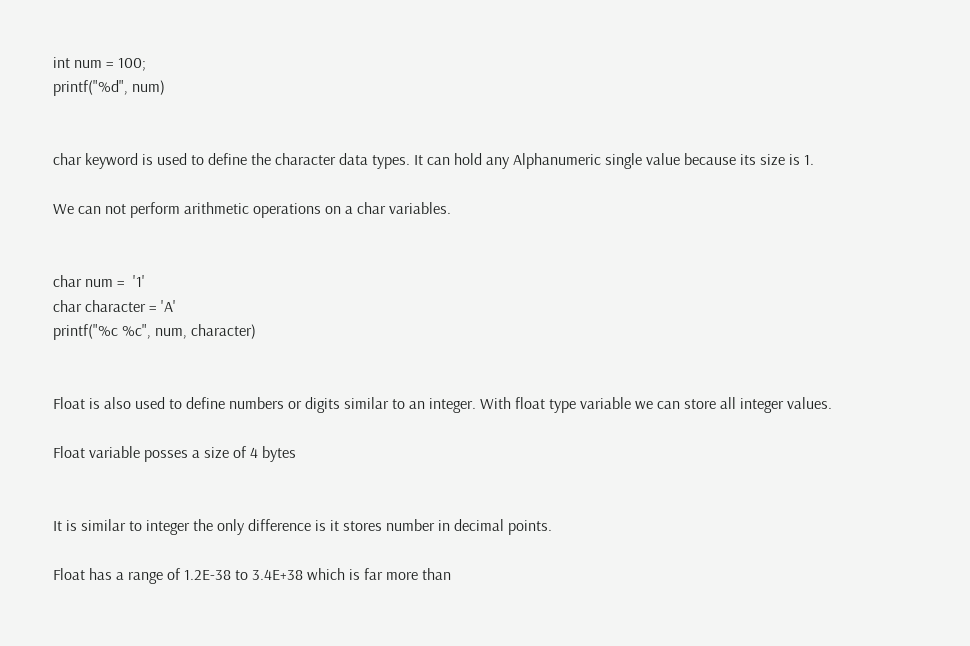int num = 100;
printf("%d", num)


char keyword is used to define the character data types. It can hold any Alphanumeric single value because its size is 1.

We can not perform arithmetic operations on a char variables.


char num =  '1'
char character = 'A'
printf("%c %c", num, character)


Float is also used to define numbers or digits similar to an integer. With float type variable we can store all integer values.

Float variable posses a size of 4 bytes


It is similar to integer the only difference is it stores number in decimal points.

Float has a range of 1.2E-38 to 3.4E+38 which is far more than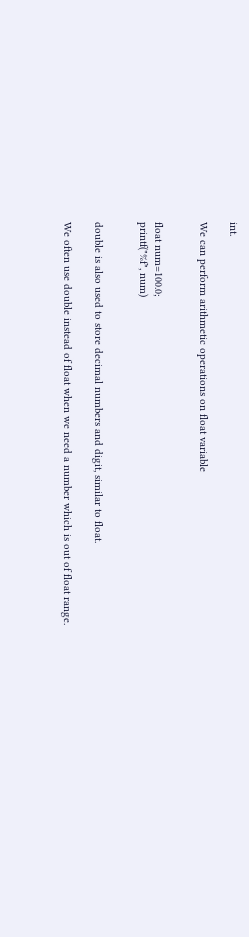int.

We can perform arithmetic operations on float variable


float num=100.0;
printf("%f", num)


double is also used to store decimal numbers and digit, similar to float.

We often use double instead of float when we need a number which is out of float range.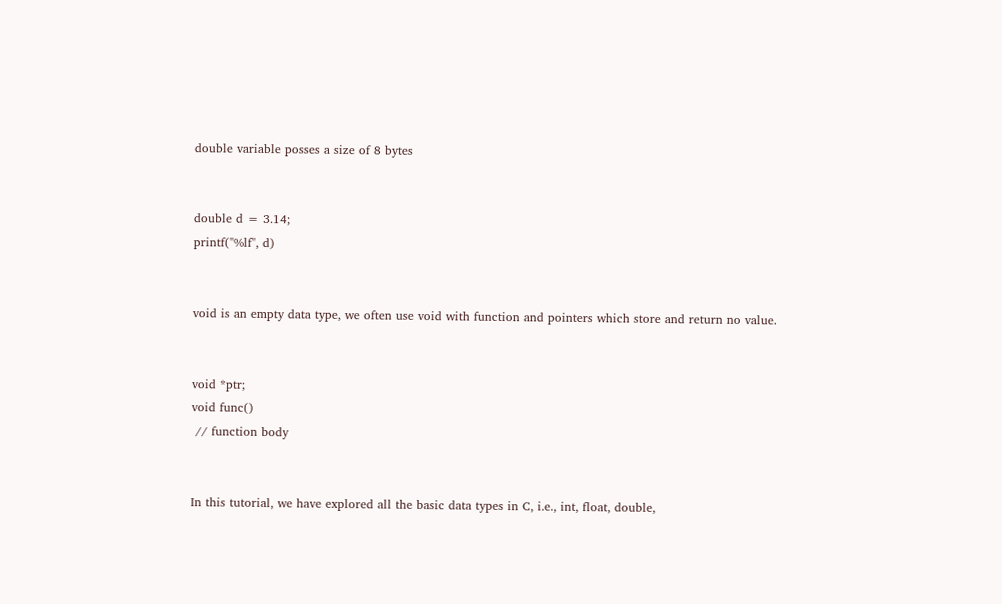double variable posses a size of 8 bytes


double d = 3.14;
printf("%lf", d)


void is an empty data type, we often use void with function and pointers which store and return no value.


void *ptr;
void func()
 // function body


In this tutorial, we have explored all the basic data types in C, i.e., int, float, double,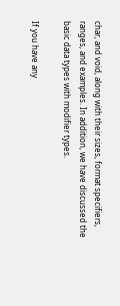char, and void, along with their sizes, format specifiers, ranges, and examples. In addition, we have discussed the basic data types with modifier types.

If you have any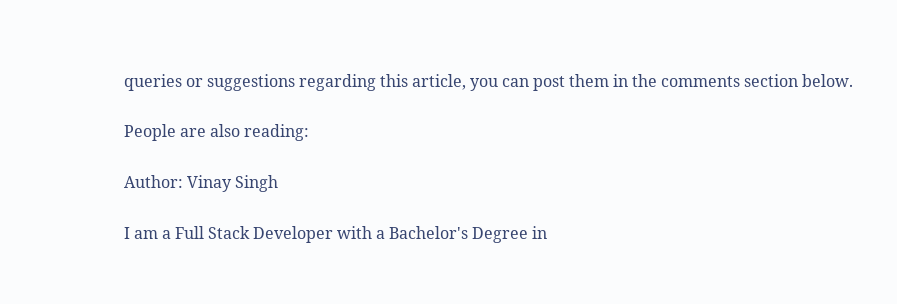queries or suggestions regarding this article, you can post them in the comments section below.

People are also reading:

Author: Vinay Singh

I am a Full Stack Developer with a Bachelor's Degree in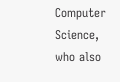Computer Science, who also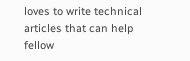loves to write technical articles that can help fellow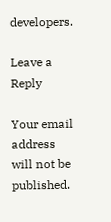developers.

Leave a Reply

Your email address will not be published.